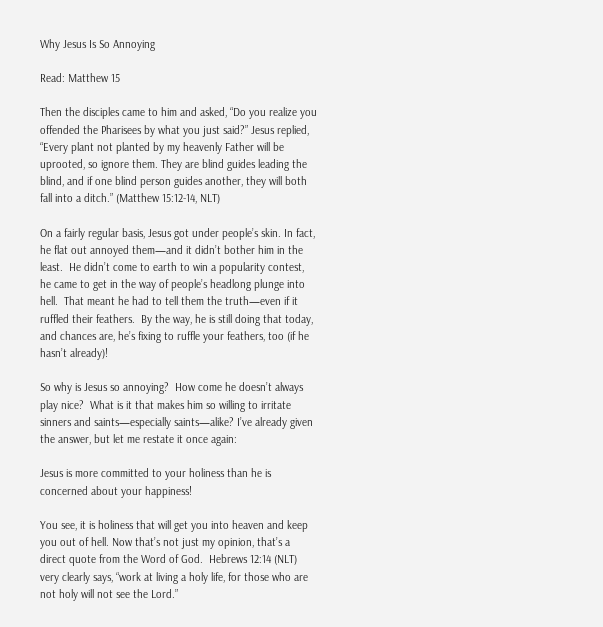Why Jesus Is So Annoying

Read: Matthew 15

Then the disciples came to him and asked, “Do you realize you offended the Pharisees by what you just said?” Jesus replied, “Every plant not planted by my heavenly Father will be uprooted, so ignore them. They are blind guides leading the blind, and if one blind person guides another, they will both fall into a ditch.” (Matthew 15:12-14, NLT)

On a fairly regular basis, Jesus got under people’s skin. In fact, he flat out annoyed them—and it didn’t bother him in the least.  He didn’t come to earth to win a popularity contest, he came to get in the way of people’s headlong plunge into hell.  That meant he had to tell them the truth—even if it ruffled their feathers.  By the way, he is still doing that today, and chances are, he’s fixing to ruffle your feathers, too (if he hasn’t already)!

So why is Jesus so annoying?  How come he doesn’t always play nice?  What is it that makes him so willing to irritate sinners and saints—especially saints—alike? I’ve already given the answer, but let me restate it once again:

Jesus is more committed to your holiness than he is concerned about your happiness!

You see, it is holiness that will get you into heaven and keep you out of hell. Now that’s not just my opinion, that’s a direct quote from the Word of God.  Hebrews 12:14 (NLT) very clearly says, “work at living a holy life, for those who are not holy will not see the Lord.”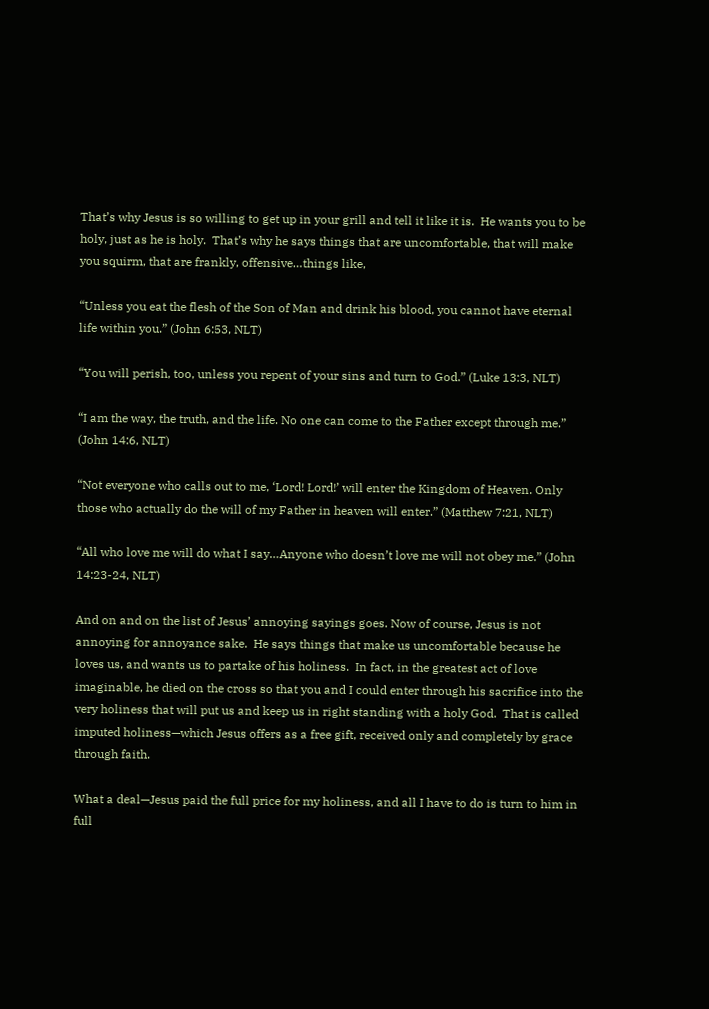That’s why Jesus is so willing to get up in your grill and tell it like it is.  He wants you to be holy, just as he is holy.  That’s why he says things that are uncomfortable, that will make you squirm, that are frankly, offensive…things like,

“Unless you eat the flesh of the Son of Man and drink his blood, you cannot have eternal life within you.” (John 6:53, NLT)

“You will perish, too, unless you repent of your sins and turn to God.” (Luke 13:3, NLT)

“I am the way, the truth, and the life. No one can come to the Father except through me.” (John 14:6, NLT)

“Not everyone who calls out to me, ‘Lord! Lord!’ will enter the Kingdom of Heaven. Only those who actually do the will of my Father in heaven will enter.” (Matthew 7:21, NLT)

“All who love me will do what I say…Anyone who doesn’t love me will not obey me.” (John 14:23-24, NLT)

And on and on the list of Jesus’ annoying sayings goes. Now of course, Jesus is not annoying for annoyance sake.  He says things that make us uncomfortable because he loves us, and wants us to partake of his holiness.  In fact, in the greatest act of love imaginable, he died on the cross so that you and I could enter through his sacrifice into the very holiness that will put us and keep us in right standing with a holy God.  That is called imputed holiness—which Jesus offers as a free gift, received only and completely by grace through faith.

What a deal—Jesus paid the full price for my holiness, and all I have to do is turn to him in full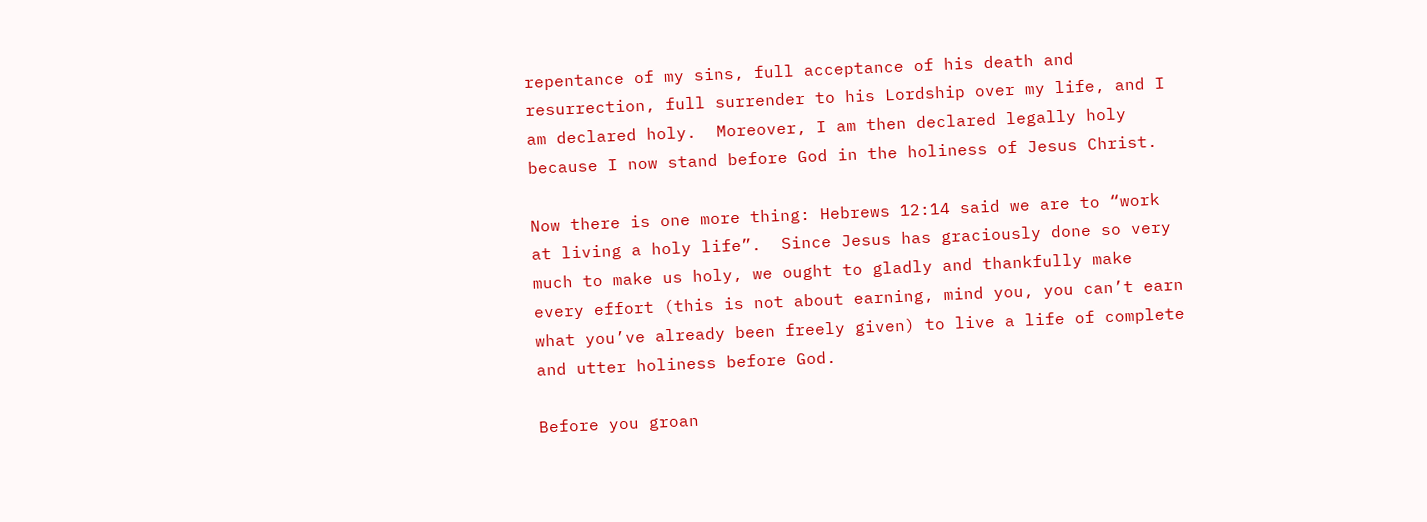repentance of my sins, full acceptance of his death and resurrection, full surrender to his Lordship over my life, and I am declared holy.  Moreover, I am then declared legally holy because I now stand before God in the holiness of Jesus Christ.

Now there is one more thing: Hebrews 12:14 said we are to “work at living a holy life”.  Since Jesus has graciously done so very much to make us holy, we ought to gladly and thankfully make every effort (this is not about earning, mind you, you can’t earn what you’ve already been freely given) to live a life of complete and utter holiness before God.

Before you groan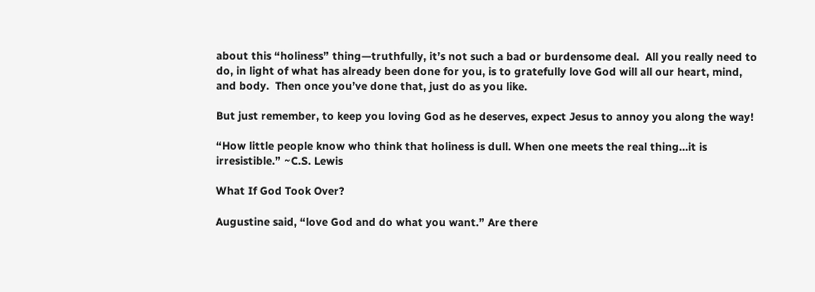about this “holiness” thing—truthfully, it’s not such a bad or burdensome deal.  All you really need to do, in light of what has already been done for you, is to gratefully love God will all our heart, mind, and body.  Then once you’ve done that, just do as you like.

But just remember, to keep you loving God as he deserves, expect Jesus to annoy you along the way!

“How little people know who think that holiness is dull. When one meets the real thing…it is irresistible.” ~C.S. Lewis

What If God Took Over?

Augustine said, “love God and do what you want.” Are there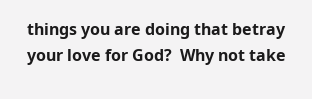things you are doing that betray your love for God?  Why not take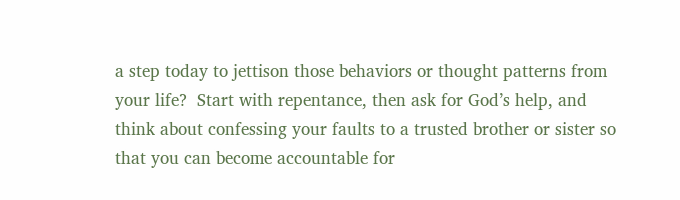a step today to jettison those behaviors or thought patterns from your life?  Start with repentance, then ask for God’s help, and think about confessing your faults to a trusted brother or sister so that you can become accountable for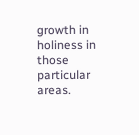growth in holiness in those particular areas.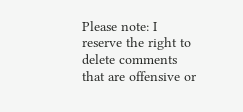Please note: I reserve the right to delete comments that are offensive or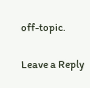off-topic.

Leave a Reply